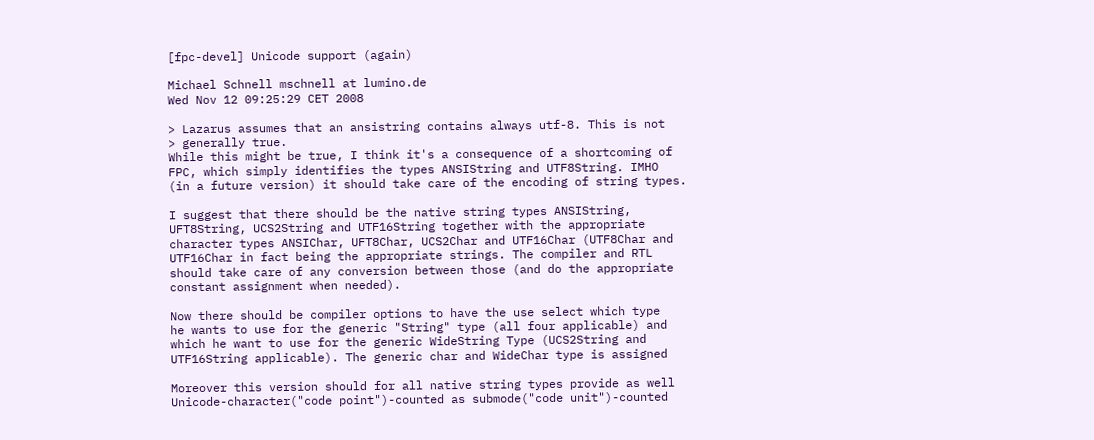[fpc-devel] Unicode support (again)

Michael Schnell mschnell at lumino.de
Wed Nov 12 09:25:29 CET 2008

> Lazarus assumes that an ansistring contains always utf-8. This is not
> generally true.
While this might be true, I think it's a consequence of a shortcoming of
FPC, which simply identifies the types ANSIString and UTF8String. IMHO
(in a future version) it should take care of the encoding of string types.

I suggest that there should be the native string types ANSIString,
UFT8String, UCS2String and UTF16String together with the appropriate
character types ANSIChar, UFT8Char, UCS2Char and UTF16Char (UTF8Char and
UTF16Char in fact being the appropriate strings. The compiler and RTL
should take care of any conversion between those (and do the appropriate
constant assignment when needed).

Now there should be compiler options to have the use select which type
he wants to use for the generic "String" type (all four applicable) and
which he want to use for the generic WideString Type (UCS2String and
UTF16String applicable). The generic char and WideChar type is assigned

Moreover this version should for all native string types provide as well
Unicode-character("code point")-counted as submode("code unit")-counted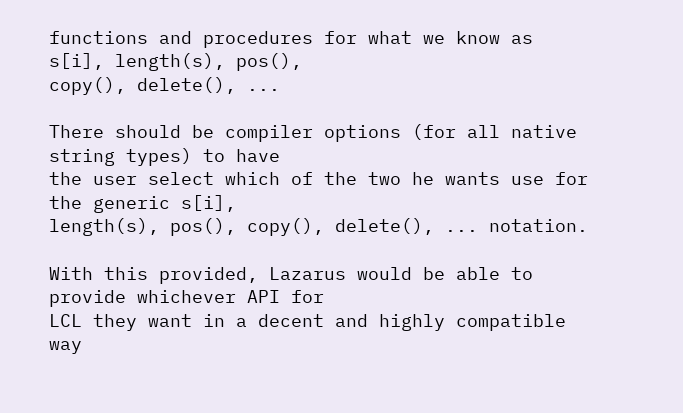functions and procedures for what we know as s[i], length(s), pos(),
copy(), delete(), ...

There should be compiler options (for all native string types) to have
the user select which of the two he wants use for the generic s[i],
length(s), pos(), copy(), delete(), ... notation.

With this provided, Lazarus would be able to provide whichever API for
LCL they want in a decent and highly compatible way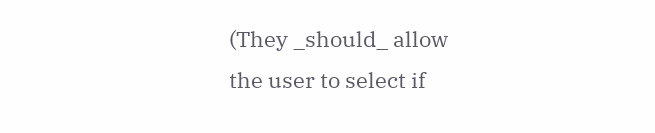(They _should_ allow
the user to select if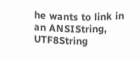he wants to link in an ANSIString, UTF8String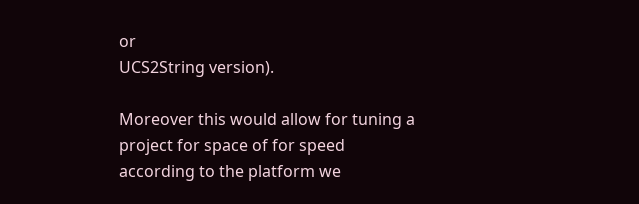or
UCS2String version).

Moreover this would allow for tuning a project for space of for speed
according to the platform we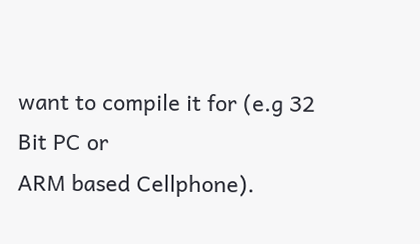want to compile it for (e.g 32 Bit PC or
ARM based Cellphone).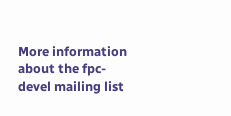More information about the fpc-devel mailing list